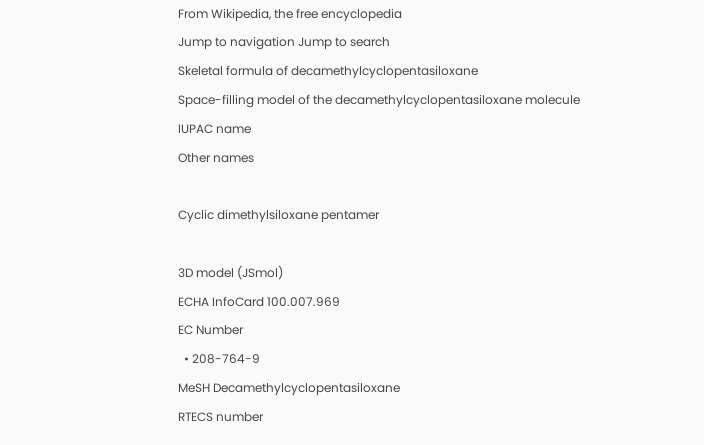From Wikipedia, the free encyclopedia
Jump to navigation Jump to search
Skeletal formula of decamethylcyclopentasiloxane
Space-filling model of the decamethylcyclopentasiloxane molecule
IUPAC name
Other names

Cyclic dimethylsiloxane pentamer

3D model (JSmol)
ECHA InfoCard 100.007.969
EC Number
  • 208-764-9
MeSH Decamethylcyclopentasiloxane
RTECS number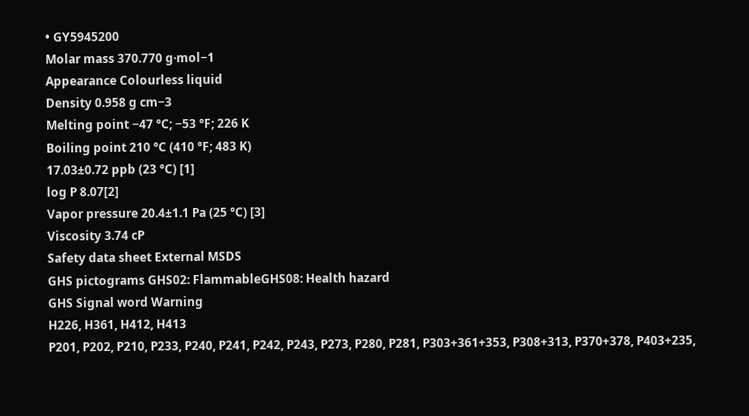• GY5945200
Molar mass 370.770 g·mol−1
Appearance Colourless liquid
Density 0.958 g cm−3
Melting point −47 °C; −53 °F; 226 K
Boiling point 210 °C (410 °F; 483 K)
17.03±0.72 ppb (23 °C) [1]
log P 8.07[2]
Vapor pressure 20.4±1.1 Pa (25 °C) [3]
Viscosity 3.74 cP
Safety data sheet External MSDS
GHS pictograms GHS02: FlammableGHS08: Health hazard
GHS Signal word Warning
H226, H361, H412, H413
P201, P202, P210, P233, P240, P241, P242, P243, P273, P280, P281, P303+361+353, P308+313, P370+378, P403+235,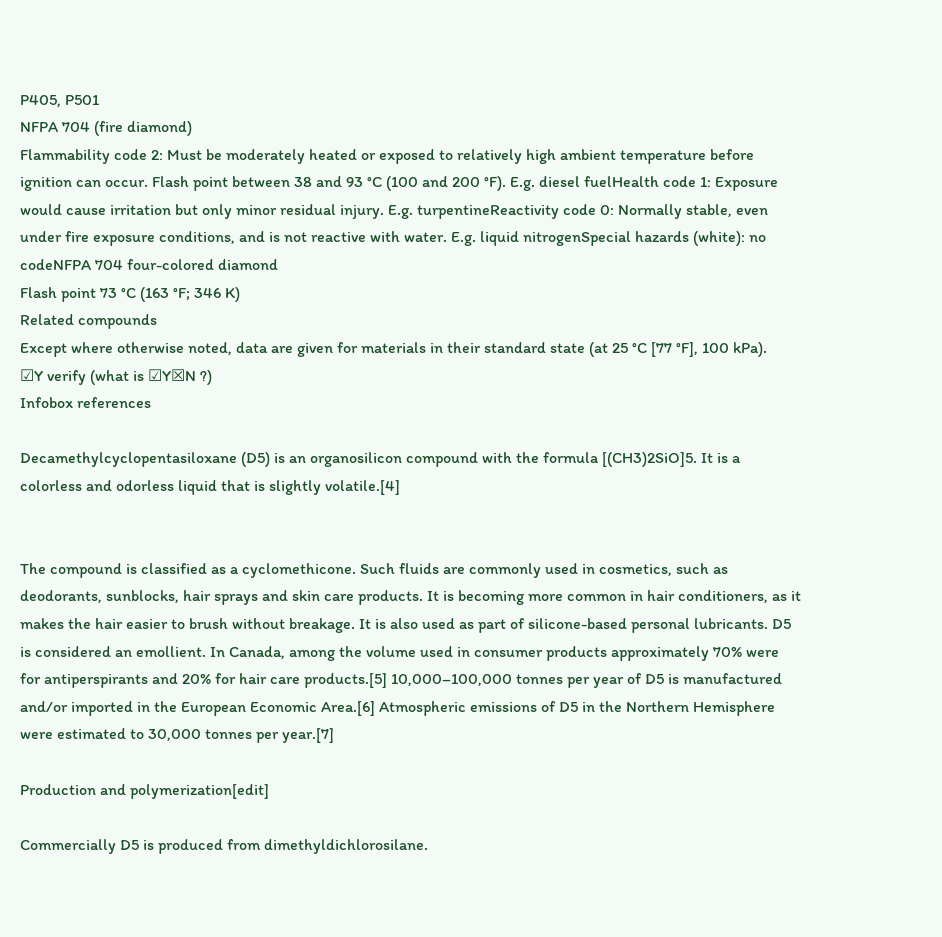P405, P501
NFPA 704 (fire diamond)
Flammability code 2: Must be moderately heated or exposed to relatively high ambient temperature before ignition can occur. Flash point between 38 and 93 °C (100 and 200 °F). E.g. diesel fuelHealth code 1: Exposure would cause irritation but only minor residual injury. E.g. turpentineReactivity code 0: Normally stable, even under fire exposure conditions, and is not reactive with water. E.g. liquid nitrogenSpecial hazards (white): no codeNFPA 704 four-colored diamond
Flash point 73 °C (163 °F; 346 K)
Related compounds
Except where otherwise noted, data are given for materials in their standard state (at 25 °C [77 °F], 100 kPa).
☑Y verify (what is ☑Y☒N ?)
Infobox references

Decamethylcyclopentasiloxane (D5) is an organosilicon compound with the formula [(CH3)2SiO]5. It is a colorless and odorless liquid that is slightly volatile.[4]


The compound is classified as a cyclomethicone. Such fluids are commonly used in cosmetics, such as deodorants, sunblocks, hair sprays and skin care products. It is becoming more common in hair conditioners, as it makes the hair easier to brush without breakage. It is also used as part of silicone-based personal lubricants. D5 is considered an emollient. In Canada, among the volume used in consumer products approximately 70% were for antiperspirants and 20% for hair care products.[5] 10,000–100,000 tonnes per year of D5 is manufactured and/or imported in the European Economic Area.[6] Atmospheric emissions of D5 in the Northern Hemisphere were estimated to 30,000 tonnes per year.[7]

Production and polymerization[edit]

Commercially D5 is produced from dimethyldichlorosilane.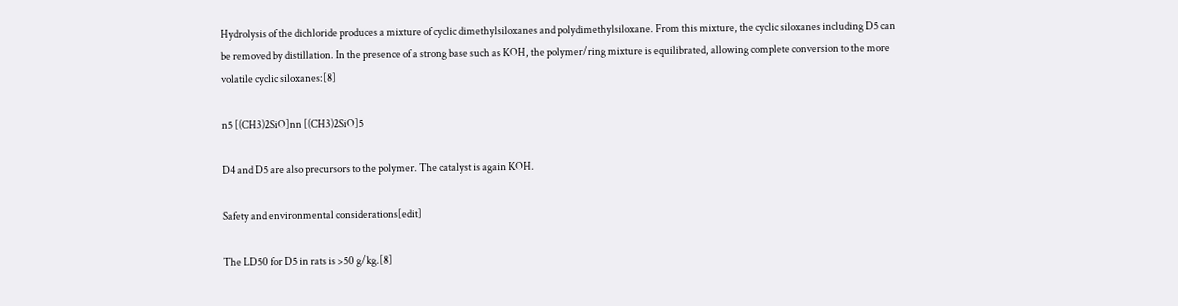Hydrolysis of the dichloride produces a mixture of cyclic dimethylsiloxanes and polydimethylsiloxane. From this mixture, the cyclic siloxanes including D5 can be removed by distillation. In the presence of a strong base such as KOH, the polymer/ring mixture is equilibrated, allowing complete conversion to the more volatile cyclic siloxanes:[8]

n5 [(CH3)2SiO]nn [(CH3)2SiO]5

D4 and D5 are also precursors to the polymer. The catalyst is again KOH.

Safety and environmental considerations[edit]

The LD50 for D5 in rats is >50 g/kg.[8]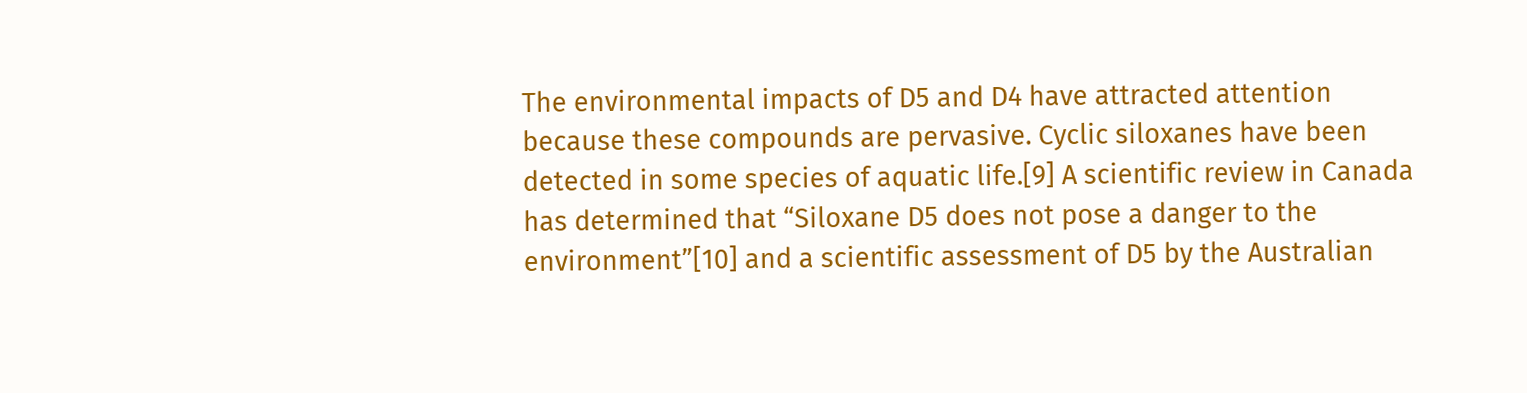The environmental impacts of D5 and D4 have attracted attention because these compounds are pervasive. Cyclic siloxanes have been detected in some species of aquatic life.[9] A scientific review in Canada has determined that “Siloxane D5 does not pose a danger to the environment”[10] and a scientific assessment of D5 by the Australian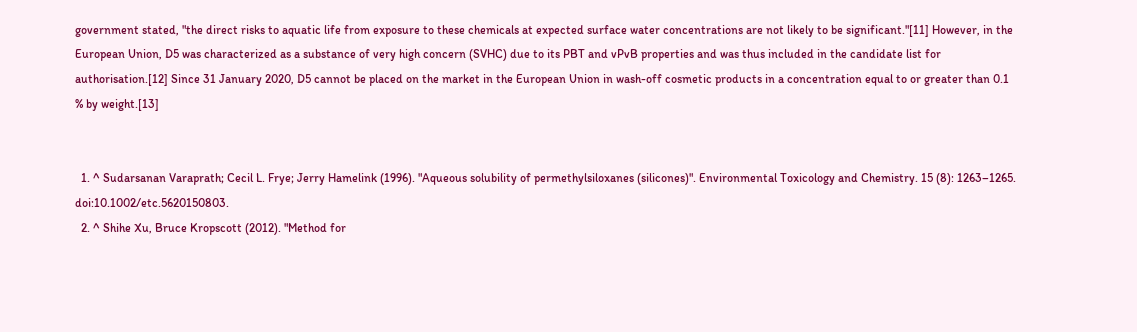government stated, "the direct risks to aquatic life from exposure to these chemicals at expected surface water concentrations are not likely to be significant."[11] However, in the European Union, D5 was characterized as a substance of very high concern (SVHC) due to its PBT and vPvB properties and was thus included in the candidate list for authorisation.[12] Since 31 January 2020, D5 cannot be placed on the market in the European Union in wash-off cosmetic products in a concentration equal to or greater than 0.1 % by weight.[13]


  1. ^ Sudarsanan Varaprath; Cecil L. Frye; Jerry Hamelink (1996). "Aqueous solubility of permethylsiloxanes (silicones)". Environmental Toxicology and Chemistry. 15 (8): 1263–1265. doi:10.1002/etc.5620150803.
  2. ^ Shihe Xu, Bruce Kropscott (2012). "Method for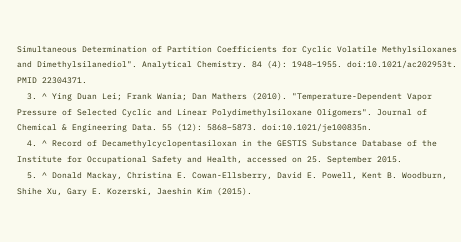Simultaneous Determination of Partition Coefficients for Cyclic Volatile Methylsiloxanes and Dimethylsilanediol". Analytical Chemistry. 84 (4): 1948–1955. doi:10.1021/ac202953t. PMID 22304371.
  3. ^ Ying Duan Lei; Frank Wania; Dan Mathers (2010). "Temperature-Dependent Vapor Pressure of Selected Cyclic and Linear Polydimethylsiloxane Oligomers". Journal of Chemical & Engineering Data. 55 (12): 5868–5873. doi:10.1021/je100835n.
  4. ^ Record of Decamethylcyclopentasiloxan in the GESTIS Substance Database of the Institute for Occupational Safety and Health, accessed on 25. September 2015.
  5. ^ Donald Mackay, Christina E. Cowan-Ellsberry, David E. Powell, Kent B. Woodburn, Shihe Xu, Gary E. Kozerski, Jaeshin Kim (2015).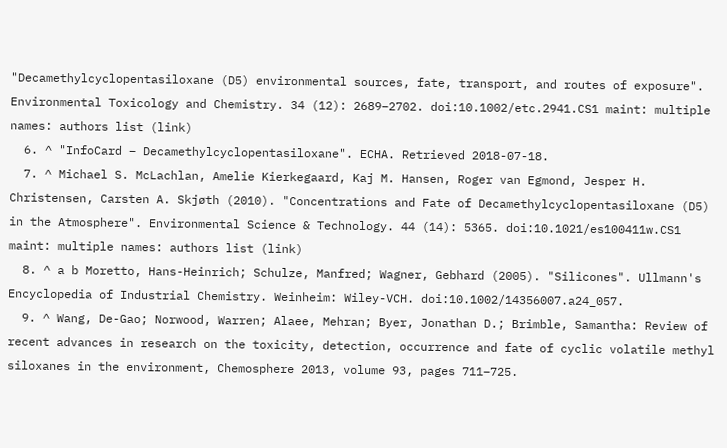"Decamethylcyclopentasiloxane (D5) environmental sources, fate, transport, and routes of exposure". Environmental Toxicology and Chemistry. 34 (12): 2689–2702. doi:10.1002/etc.2941.CS1 maint: multiple names: authors list (link)
  6. ^ "InfoCard – Decamethylcyclopentasiloxane". ECHA. Retrieved 2018-07-18.
  7. ^ Michael S. McLachlan, Amelie Kierkegaard, Kaj M. Hansen, Roger van Egmond, Jesper H. Christensen, Carsten A. Skjøth (2010). "Concentrations and Fate of Decamethylcyclopentasiloxane (D5) in the Atmosphere". Environmental Science & Technology. 44 (14): 5365. doi:10.1021/es100411w.CS1 maint: multiple names: authors list (link)
  8. ^ a b Moretto, Hans-Heinrich; Schulze, Manfred; Wagner, Gebhard (2005). "Silicones". Ullmann's Encyclopedia of Industrial Chemistry. Weinheim: Wiley-VCH. doi:10.1002/14356007.a24_057.
  9. ^ Wang, De-Gao; Norwood, Warren; Alaee, Mehran; Byer, Jonathan D.; Brimble, Samantha: Review of recent advances in research on the toxicity, detection, occurrence and fate of cyclic volatile methyl siloxanes in the environment, Chemosphere 2013, volume 93, pages 711–725.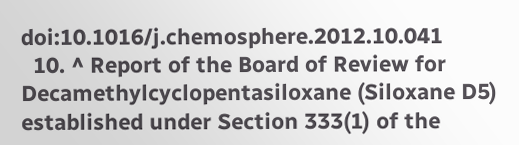doi:10.1016/j.chemosphere.2012.10.041
  10. ^ Report of the Board of Review for Decamethylcyclopentasiloxane (Siloxane D5) established under Section 333(1) of the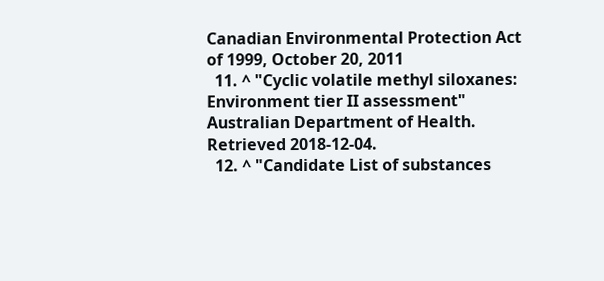Canadian Environmental Protection Act of 1999, October 20, 2011
  11. ^ "Cyclic volatile methyl siloxanes: Environment tier II assessment" Australian Department of Health. Retrieved 2018-12-04.
  12. ^ "Candidate List of substances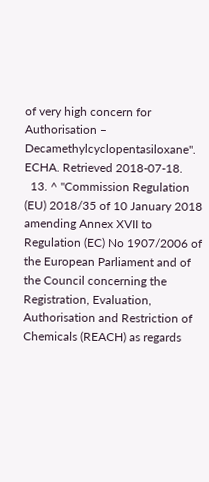of very high concern for Authorisation – Decamethylcyclopentasiloxane". ECHA. Retrieved 2018-07-18.
  13. ^ "Commission Regulation (EU) 2018/35 of 10 January 2018 amending Annex XVII to Regulation (EC) No 1907/2006 of the European Parliament and of the Council concerning the Registration, Evaluation, Authorisation and Restriction of Chemicals (REACH) as regards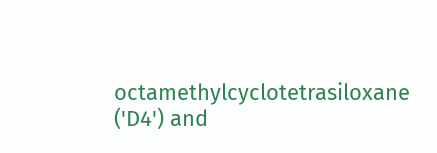octamethylcyclotetrasiloxane ('D4') and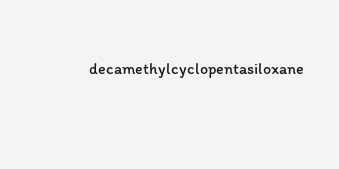decamethylcyclopentasiloxane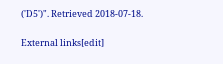('D5')". Retrieved 2018-07-18.

External links[edit]